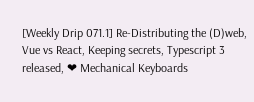[Weekly Drip 071.1] Re-Distributing the (D)web, Vue vs React, Keeping secrets, Typescript 3 released, ❤ Mechanical Keyboards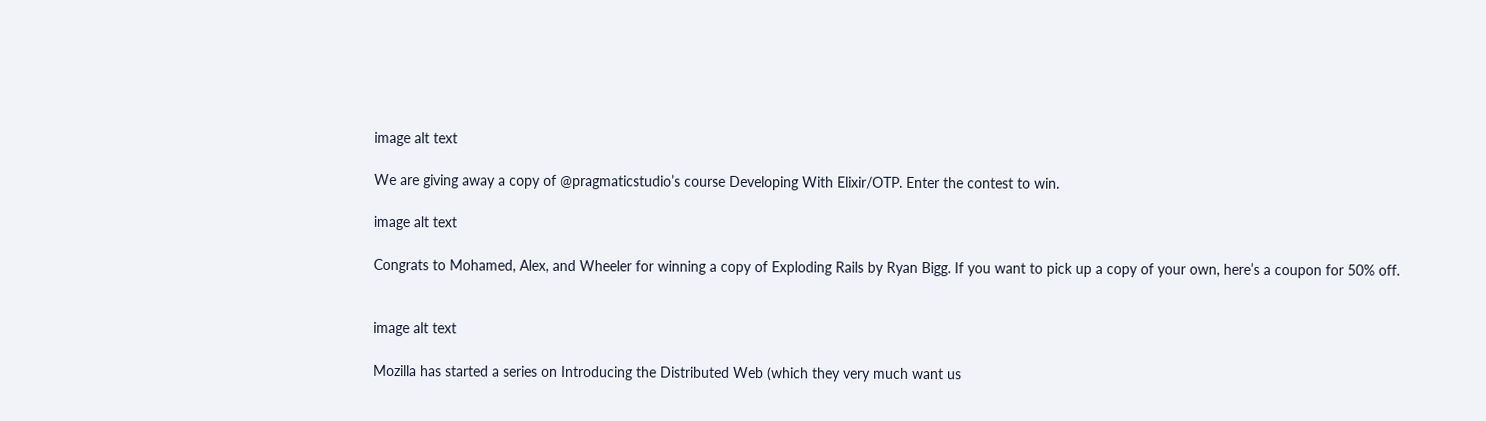image alt text

We are giving away a copy of @pragmaticstudio’s course Developing With Elixir/OTP. Enter the contest to win.

image alt text

Congrats to Mohamed, Alex, and Wheeler for winning a copy of Exploding Rails by Ryan Bigg. If you want to pick up a copy of your own, here’s a coupon for 50% off.


image alt text

Mozilla has started a series on Introducing the Distributed Web (which they very much want us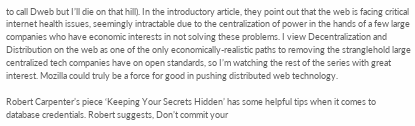to call Dweb but I’ll die on that hill). In the introductory article, they point out that the web is facing critical internet health issues, seemingly intractable due to the centralization of power in the hands of a few large companies who have economic interests in not solving these problems. I view Decentralization and Distribution on the web as one of the only economically-realistic paths to removing the stranglehold large centralized tech companies have on open standards, so I’m watching the rest of the series with great interest. Mozilla could truly be a force for good in pushing distributed web technology.

Robert Carpenter’s piece ‘Keeping Your Secrets Hidden’ has some helpful tips when it comes to database credentials. Robert suggests, Don’t commit your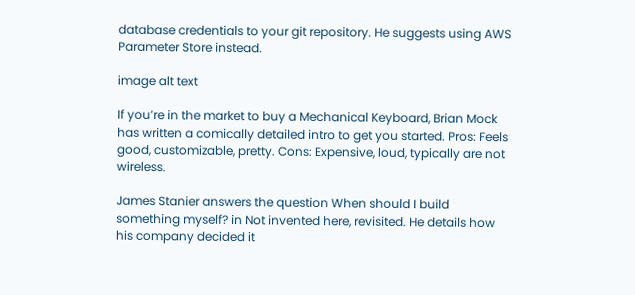database credentials to your git repository. He suggests using AWS Parameter Store instead.

image alt text

If you’re in the market to buy a Mechanical Keyboard, Brian Mock has written a comically detailed intro to get you started. Pros: Feels good, customizable, pretty. Cons: Expensive, loud, typically are not wireless.

James Stanier answers the question When should I build something myself? in Not invented here, revisited. He details how his company decided it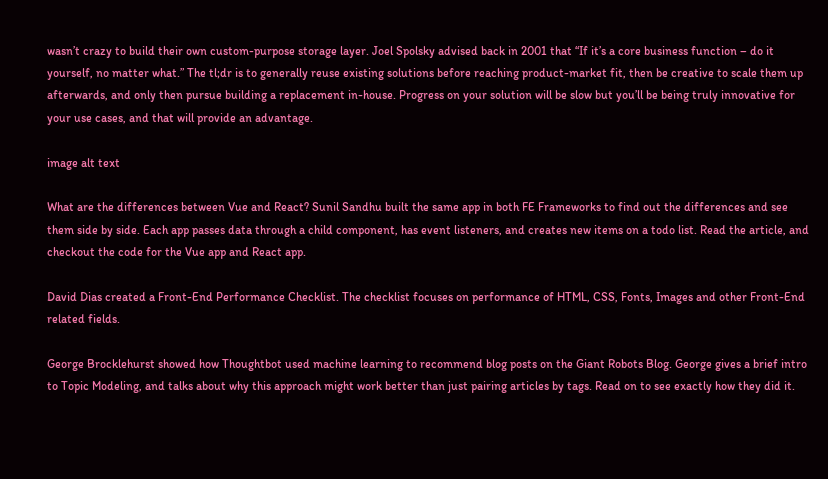wasn’t crazy to build their own custom-purpose storage layer. Joel Spolsky advised back in 2001 that “If it’s a core business function – do it yourself, no matter what.” The tl;dr is to generally reuse existing solutions before reaching product-market fit, then be creative to scale them up afterwards, and only then pursue building a replacement in-house. Progress on your solution will be slow but you’ll be being truly innovative for your use cases, and that will provide an advantage.

image alt text

What are the differences between Vue and React? Sunil Sandhu built the same app in both FE Frameworks to find out the differences and see them side by side. Each app passes data through a child component, has event listeners, and creates new items on a todo list. Read the article, and checkout the code for the Vue app and React app.

David Dias created a Front-End Performance Checklist. The checklist focuses on performance of HTML, CSS, Fonts, Images and other Front-End related fields.

George Brocklehurst showed how Thoughtbot used machine learning to recommend blog posts on the Giant Robots Blog. George gives a brief intro to Topic Modeling, and talks about why this approach might work better than just pairing articles by tags. Read on to see exactly how they did it.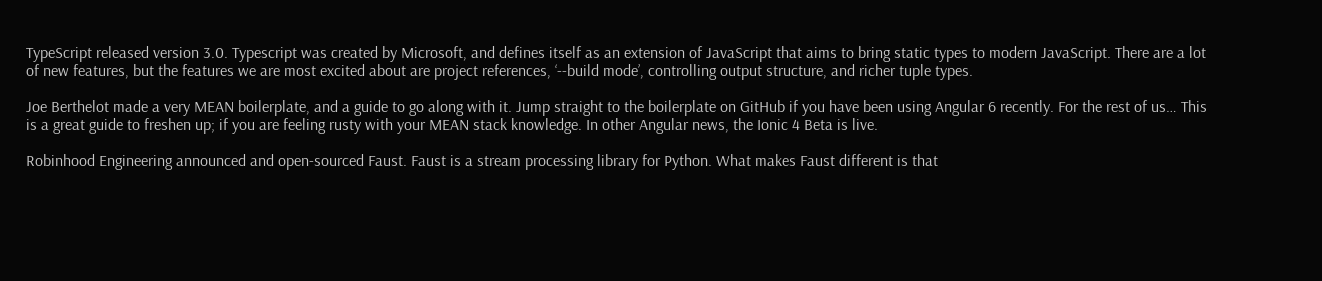TypeScript released version 3.0. Typescript was created by Microsoft, and defines itself as an extension of JavaScript that aims to bring static types to modern JavaScript. There are a lot of new features, but the features we are most excited about are project references, ‘--build mode’, controlling output structure, and richer tuple types.

Joe Berthelot made a very MEAN boilerplate, and a guide to go along with it. Jump straight to the boilerplate on GitHub if you have been using Angular 6 recently. For the rest of us… This is a great guide to freshen up; if you are feeling rusty with your MEAN stack knowledge. In other Angular news, the Ionic 4 Beta is live.

Robinhood Engineering announced and open-sourced Faust. Faust is a stream processing library for Python. What makes Faust different is that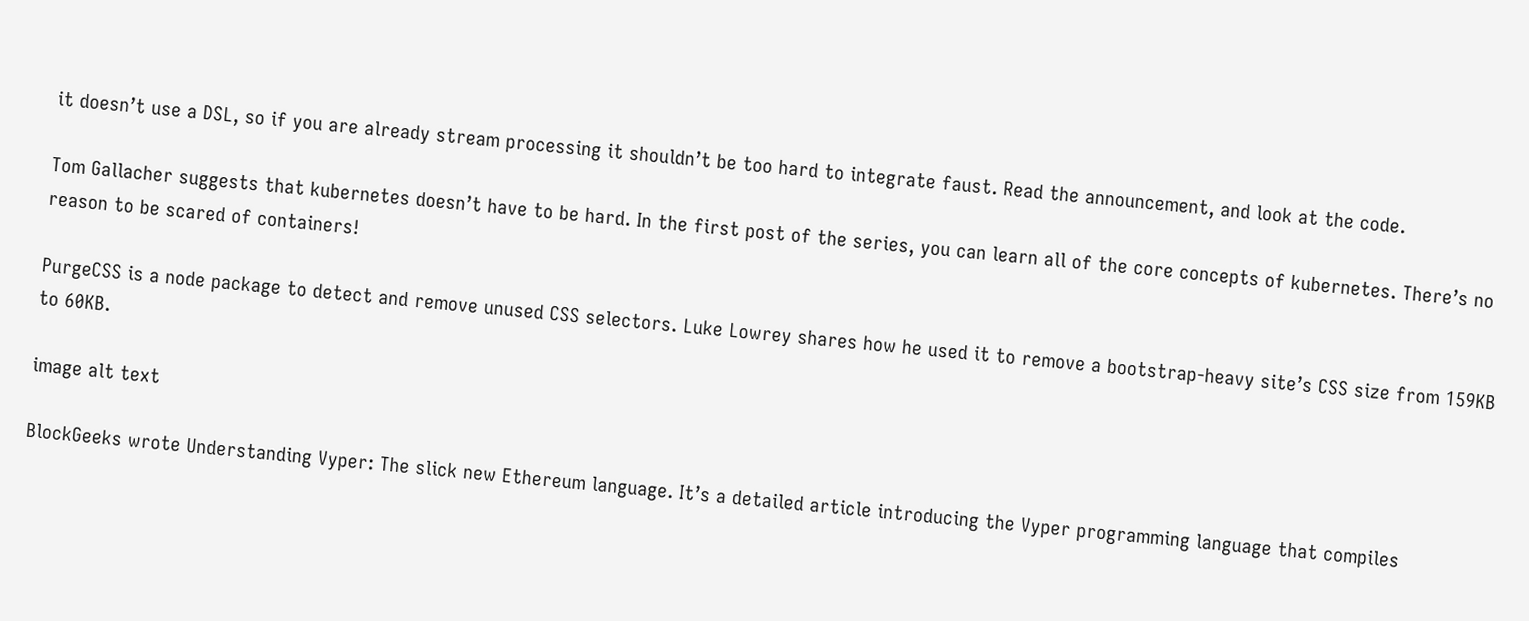it doesn’t use a DSL, so if you are already stream processing it shouldn’t be too hard to integrate faust. Read the announcement, and look at the code.

Tom Gallacher suggests that kubernetes doesn’t have to be hard. In the first post of the series, you can learn all of the core concepts of kubernetes. There’s no reason to be scared of containers!

PurgeCSS is a node package to detect and remove unused CSS selectors. Luke Lowrey shares how he used it to remove a bootstrap-heavy site’s CSS size from 159KB to 60KB.

image alt text

BlockGeeks wrote Understanding Vyper: The slick new Ethereum language. It’s a detailed article introducing the Vyper programming language that compiles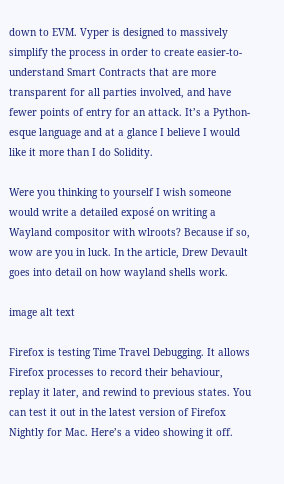down to EVM. Vyper is designed to massively simplify the process in order to create easier-to-understand Smart Contracts that are more transparent for all parties involved, and have fewer points of entry for an attack. It’s a Python-esque language and at a glance I believe I would like it more than I do Solidity.

Were you thinking to yourself I wish someone would write a detailed exposé on writing a Wayland compositor with wlroots? Because if so, wow are you in luck. In the article, Drew Devault goes into detail on how wayland shells work.

image alt text

Firefox is testing Time Travel Debugging. It allows Firefox processes to record their behaviour, replay it later, and rewind to previous states. You can test it out in the latest version of Firefox Nightly for Mac. Here’s a video showing it off.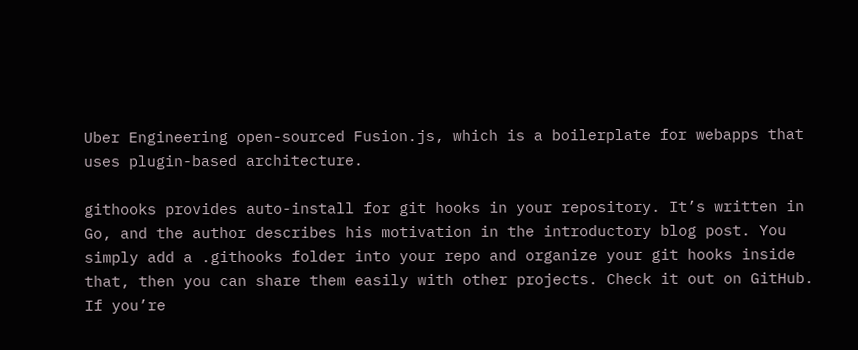Uber Engineering open-sourced Fusion.js, which is a boilerplate for webapps that uses plugin-based architecture.

githooks provides auto-install for git hooks in your repository. It’s written in Go, and the author describes his motivation in the introductory blog post. You simply add a .githooks folder into your repo and organize your git hooks inside that, then you can share them easily with other projects. Check it out on GitHub. If you’re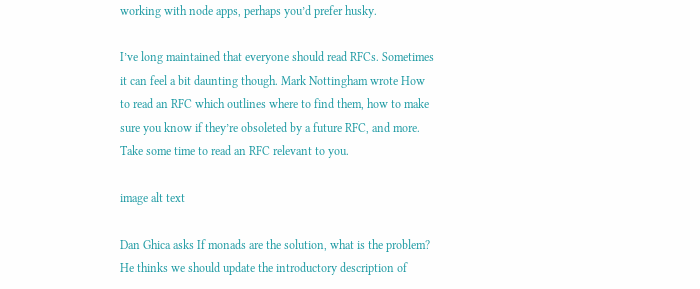working with node apps, perhaps you’d prefer husky.

I’ve long maintained that everyone should read RFCs. Sometimes it can feel a bit daunting though. Mark Nottingham wrote How to read an RFC which outlines where to find them, how to make sure you know if they’re obsoleted by a future RFC, and more. Take some time to read an RFC relevant to you.

image alt text

Dan Ghica asks If monads are the solution, what is the problem? He thinks we should update the introductory description of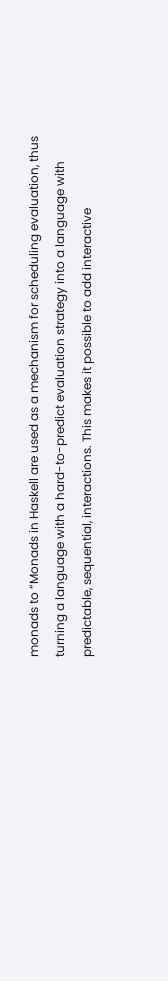monads to “Monads in Haskell are used as a mechanism for scheduling evaluation, thus turning a language with a hard-to-predict evaluation strategy into a language with predictable, sequential, interactions. This makes it possible to add interactive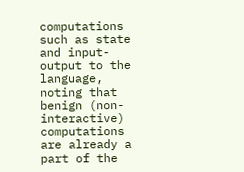computations such as state and input-output to the language, noting that benign (non-interactive) computations are already a part of the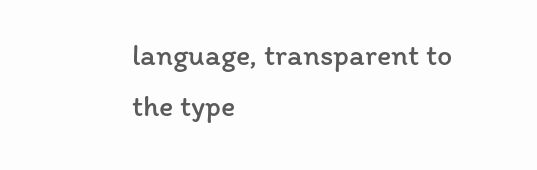language, transparent to the type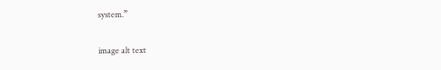system.”

image alt text